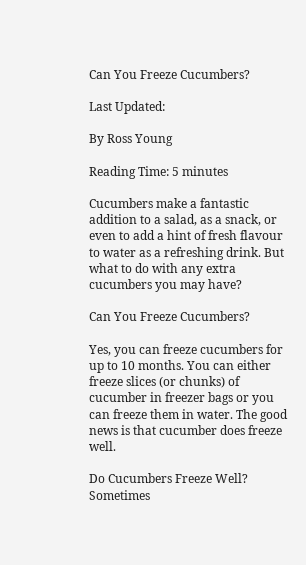Can You Freeze Cucumbers?

Last Updated:

By Ross Young

Reading Time: 5 minutes

Cucumbers make a fantastic addition to a salad, as a snack, or even to add a hint of fresh flavour to water as a refreshing drink. But what to do with any extra cucumbers you may have?

Can You Freeze Cucumbers?

Yes, you can freeze cucumbers for up to 10 months. You can either freeze slices (or chunks) of cucumber in freezer bags or you can freeze them in water. The good news is that cucumber does freeze well.

Do Cucumbers Freeze Well? Sometimes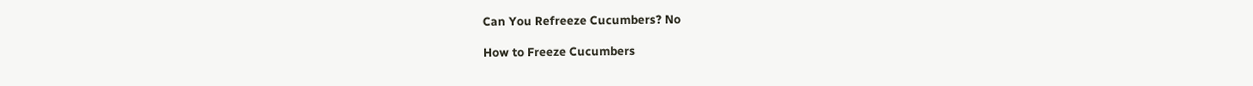Can You Refreeze Cucumbers? No

How to Freeze Cucumbers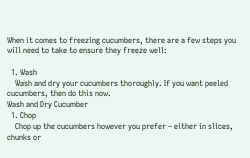When it comes to freezing cucumbers, there are a few steps you will need to take to ensure they freeze well:

  1. Wash
    Wash and dry your cucumbers thoroughly. If you want peeled cucumbers, then do this now.
Wash and Dry Cucumber
  1. Chop
    Chop up the cucumbers however you prefer – either in slices, chunks or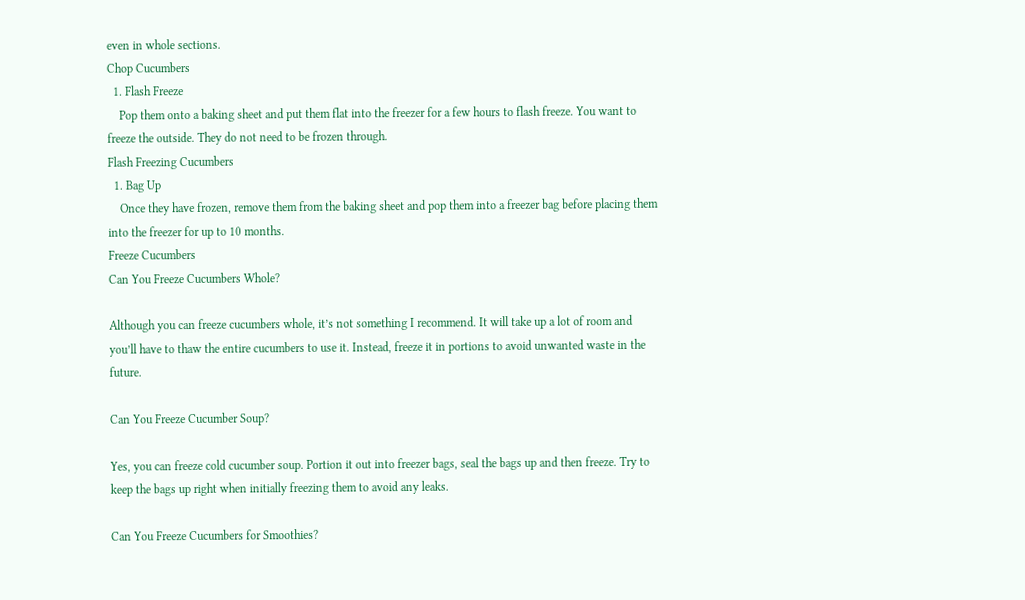even in whole sections.
Chop Cucumbers
  1. Flash Freeze
    Pop them onto a baking sheet and put them flat into the freezer for a few hours to flash freeze. You want to freeze the outside. They do not need to be frozen through.
Flash Freezing Cucumbers
  1. Bag Up
    Once they have frozen, remove them from the baking sheet and pop them into a freezer bag before placing them into the freezer for up to 10 months.
Freeze Cucumbers
Can You Freeze Cucumbers Whole?

Although you can freeze cucumbers whole, it’s not something I recommend. It will take up a lot of room and you’ll have to thaw the entire cucumbers to use it. Instead, freeze it in portions to avoid unwanted waste in the future.

Can You Freeze Cucumber Soup?

Yes, you can freeze cold cucumber soup. Portion it out into freezer bags, seal the bags up and then freeze. Try to keep the bags up right when initially freezing them to avoid any leaks.

Can You Freeze Cucumbers for Smoothies?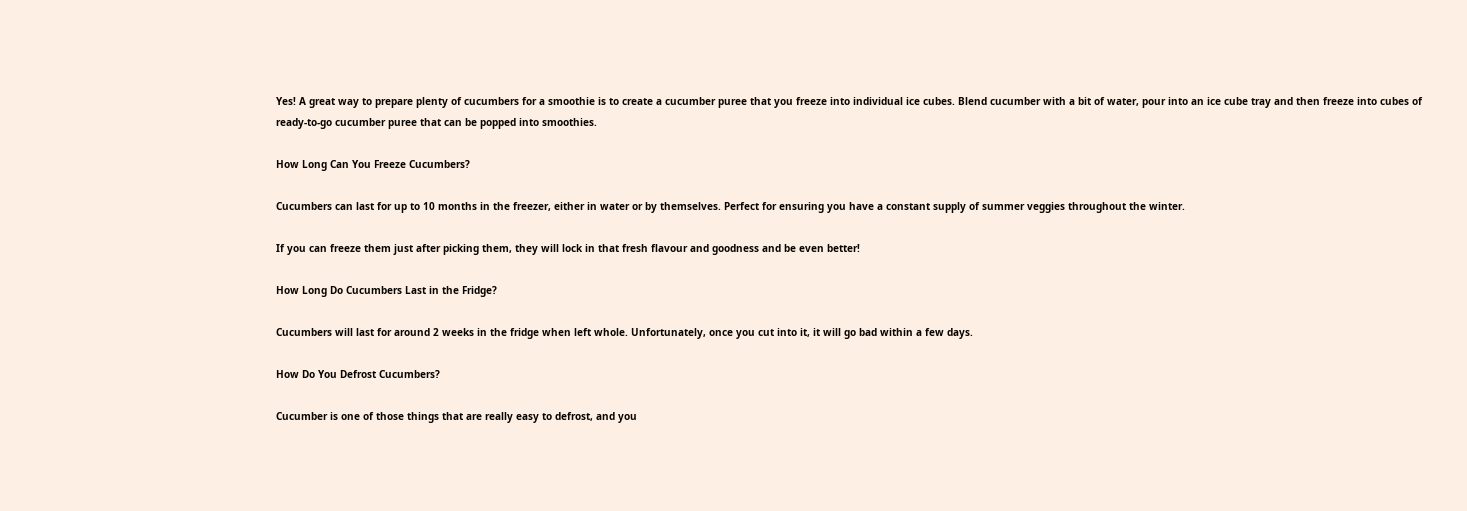Yes! A great way to prepare plenty of cucumbers for a smoothie is to create a cucumber puree that you freeze into individual ice cubes. Blend cucumber with a bit of water, pour into an ice cube tray and then freeze into cubes of ready-to-go cucumber puree that can be popped into smoothies.

How Long Can You Freeze Cucumbers?

Cucumbers can last for up to 10 months in the freezer, either in water or by themselves. Perfect for ensuring you have a constant supply of summer veggies throughout the winter.

If you can freeze them just after picking them, they will lock in that fresh flavour and goodness and be even better!

How Long Do Cucumbers Last in the Fridge?

Cucumbers will last for around 2 weeks in the fridge when left whole. Unfortunately, once you cut into it, it will go bad within a few days.

How Do You Defrost Cucumbers?

Cucumber is one of those things that are really easy to defrost, and you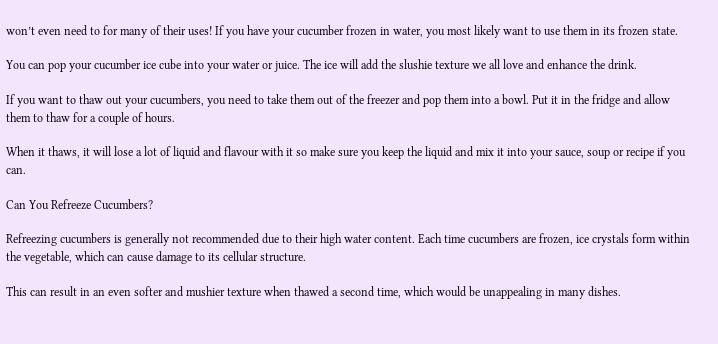won’t even need to for many of their uses! If you have your cucumber frozen in water, you most likely want to use them in its frozen state.

You can pop your cucumber ice cube into your water or juice. The ice will add the slushie texture we all love and enhance the drink.

If you want to thaw out your cucumbers, you need to take them out of the freezer and pop them into a bowl. Put it in the fridge and allow them to thaw for a couple of hours.

When it thaws, it will lose a lot of liquid and flavour with it so make sure you keep the liquid and mix it into your sauce, soup or recipe if you can.

Can You Refreeze Cucumbers?

Refreezing cucumbers is generally not recommended due to their high water content. Each time cucumbers are frozen, ice crystals form within the vegetable, which can cause damage to its cellular structure.

This can result in an even softer and mushier texture when thawed a second time, which would be unappealing in many dishes.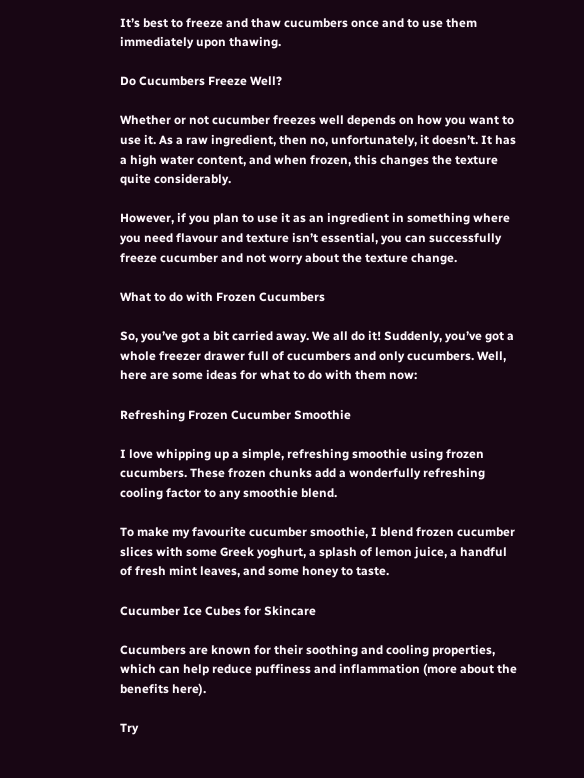It’s best to freeze and thaw cucumbers once and to use them immediately upon thawing.

Do Cucumbers Freeze Well?

Whether or not cucumber freezes well depends on how you want to use it. As a raw ingredient, then no, unfortunately, it doesn’t. It has a high water content, and when frozen, this changes the texture quite considerably.

However, if you plan to use it as an ingredient in something where you need flavour and texture isn’t essential, you can successfully freeze cucumber and not worry about the texture change.

What to do with Frozen Cucumbers

So, you’ve got a bit carried away. We all do it! Suddenly, you’ve got a whole freezer drawer full of cucumbers and only cucumbers. Well, here are some ideas for what to do with them now:

Refreshing Frozen Cucumber Smoothie

I love whipping up a simple, refreshing smoothie using frozen cucumbers. These frozen chunks add a wonderfully refreshing cooling factor to any smoothie blend.

To make my favourite cucumber smoothie, I blend frozen cucumber slices with some Greek yoghurt, a splash of lemon juice, a handful of fresh mint leaves, and some honey to taste.

Cucumber Ice Cubes for Skincare

Cucumbers are known for their soothing and cooling properties, which can help reduce puffiness and inflammation (more about the benefits here).

Try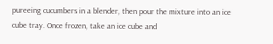pureeing cucumbers in a blender, then pour the mixture into an ice cube tray. Once frozen, take an ice cube and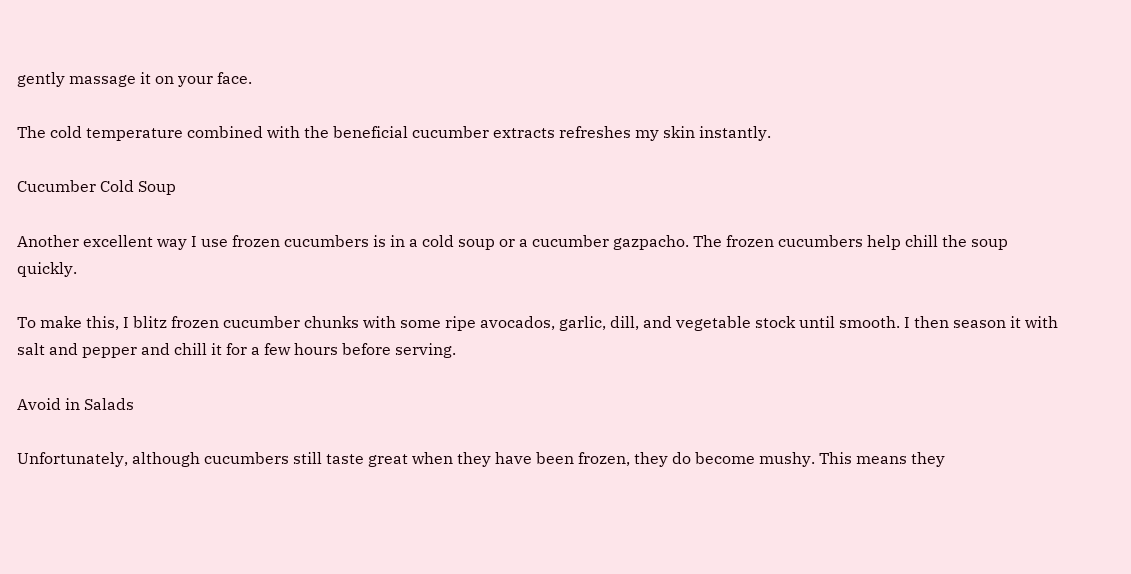gently massage it on your face.

The cold temperature combined with the beneficial cucumber extracts refreshes my skin instantly.

Cucumber Cold Soup

Another excellent way I use frozen cucumbers is in a cold soup or a cucumber gazpacho. The frozen cucumbers help chill the soup quickly.

To make this, I blitz frozen cucumber chunks with some ripe avocados, garlic, dill, and vegetable stock until smooth. I then season it with salt and pepper and chill it for a few hours before serving.

Avoid in Salads

Unfortunately, although cucumbers still taste great when they have been frozen, they do become mushy. This means they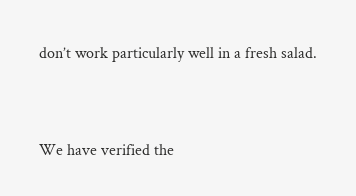don’t work particularly well in a fresh salad.


We have verified the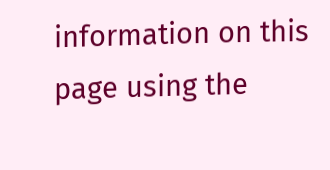information on this page using the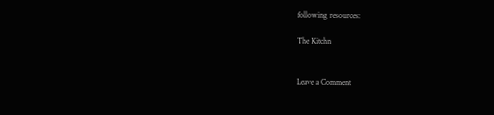following resources:

The Kitchn


Leave a Comment